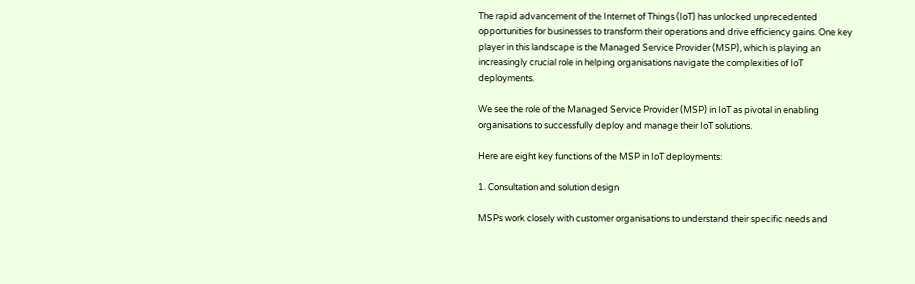The rapid advancement of the Internet of Things (IoT) has unlocked unprecedented opportunities for businesses to transform their operations and drive efficiency gains. One key player in this landscape is the Managed Service Provider (MSP), which is playing an increasingly crucial role in helping organisations navigate the complexities of IoT deployments.

We see the role of the Managed Service Provider (MSP) in IoT as pivotal in enabling organisations to successfully deploy and manage their IoT solutions.

Here are eight key functions of the MSP in IoT deployments:

1. Consultation and solution design

MSPs work closely with customer organisations to understand their specific needs and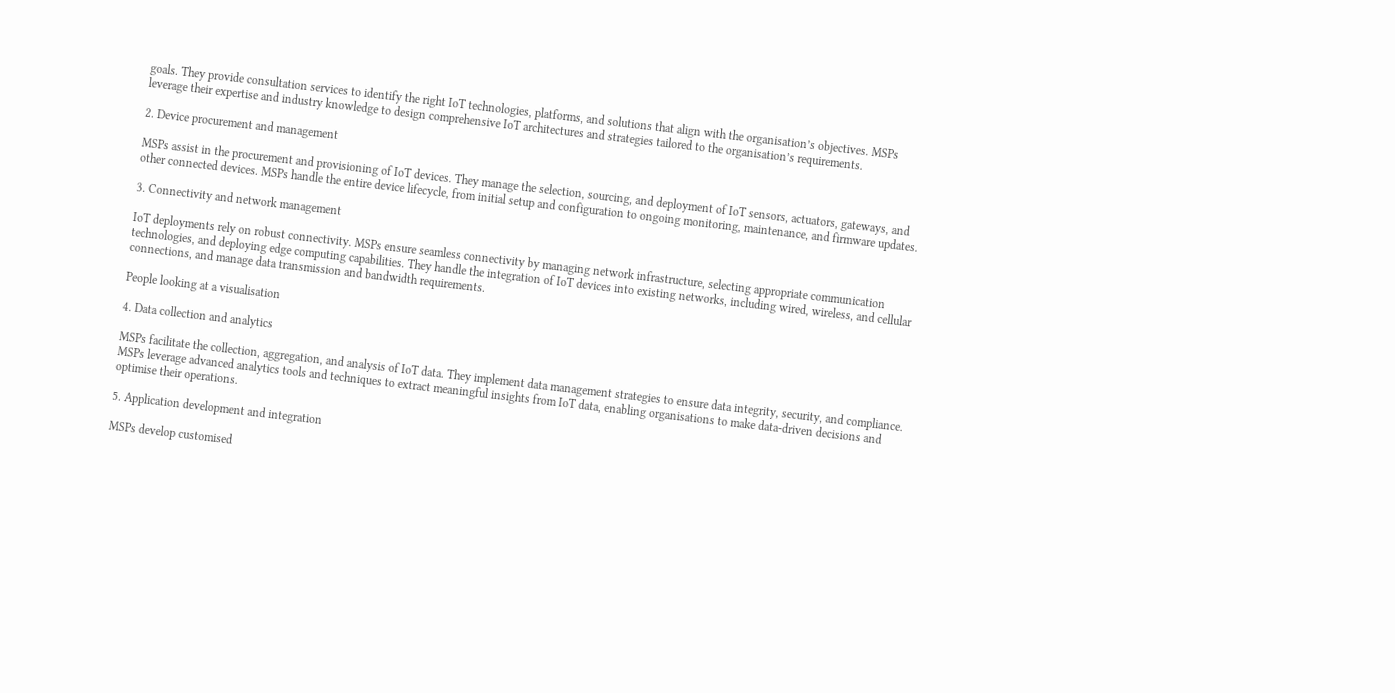goals. They provide consultation services to identify the right IoT technologies, platforms, and solutions that align with the organisation’s objectives. MSPs leverage their expertise and industry knowledge to design comprehensive IoT architectures and strategies tailored to the organisation’s requirements.

2. Device procurement and management

MSPs assist in the procurement and provisioning of IoT devices. They manage the selection, sourcing, and deployment of IoT sensors, actuators, gateways, and other connected devices. MSPs handle the entire device lifecycle, from initial setup and configuration to ongoing monitoring, maintenance, and firmware updates.

3. Connectivity and network management

IoT deployments rely on robust connectivity. MSPs ensure seamless connectivity by managing network infrastructure, selecting appropriate communication technologies, and deploying edge computing capabilities. They handle the integration of IoT devices into existing networks, including wired, wireless, and cellular connections, and manage data transmission and bandwidth requirements.

People looking at a visualisation

4. Data collection and analytics

MSPs facilitate the collection, aggregation, and analysis of IoT data. They implement data management strategies to ensure data integrity, security, and compliance. MSPs leverage advanced analytics tools and techniques to extract meaningful insights from IoT data, enabling organisations to make data-driven decisions and optimise their operations.

5. Application development and integration

MSPs develop customised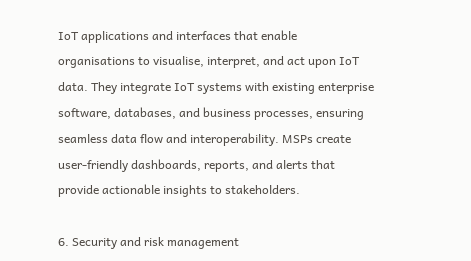IoT applications and interfaces that enable organisations to visualise, interpret, and act upon IoT data. They integrate IoT systems with existing enterprise software, databases, and business processes, ensuring seamless data flow and interoperability. MSPs create user-friendly dashboards, reports, and alerts that provide actionable insights to stakeholders.

6. Security and risk management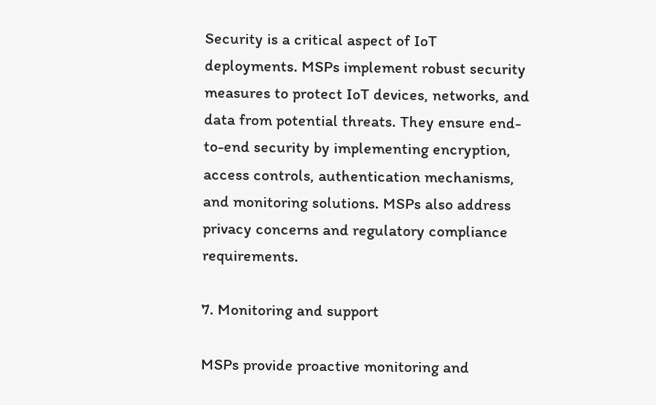Security is a critical aspect of IoT deployments. MSPs implement robust security measures to protect IoT devices, networks, and data from potential threats. They ensure end-to-end security by implementing encryption, access controls, authentication mechanisms, and monitoring solutions. MSPs also address privacy concerns and regulatory compliance requirements.

7. Monitoring and support

MSPs provide proactive monitoring and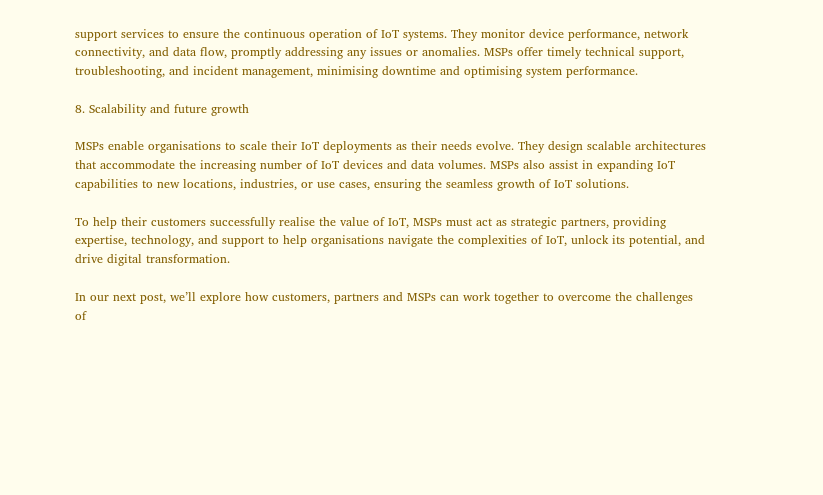support services to ensure the continuous operation of IoT systems. They monitor device performance, network connectivity, and data flow, promptly addressing any issues or anomalies. MSPs offer timely technical support, troubleshooting, and incident management, minimising downtime and optimising system performance.

8. Scalability and future growth

MSPs enable organisations to scale their IoT deployments as their needs evolve. They design scalable architectures that accommodate the increasing number of IoT devices and data volumes. MSPs also assist in expanding IoT capabilities to new locations, industries, or use cases, ensuring the seamless growth of IoT solutions.

To help their customers successfully realise the value of IoT, MSPs must act as strategic partners, providing expertise, technology, and support to help organisations navigate the complexities of IoT, unlock its potential, and drive digital transformation.

In our next post, we’ll explore how customers, partners and MSPs can work together to overcome the challenges of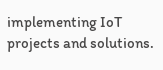implementing IoT projects and solutions.